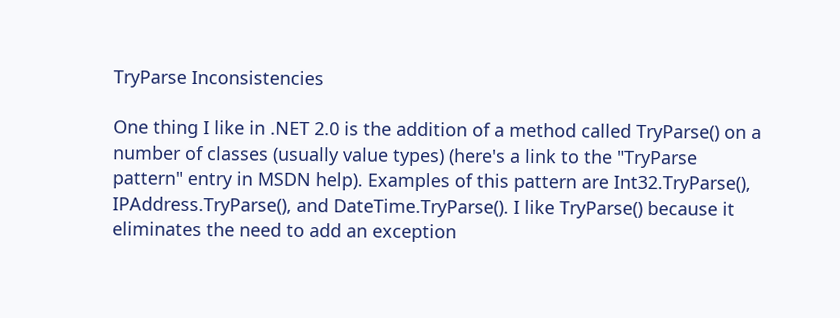TryParse Inconsistencies

One thing I like in .NET 2.0 is the addition of a method called TryParse() on a number of classes (usually value types) (here's a link to the "TryParse pattern" entry in MSDN help). Examples of this pattern are Int32.TryParse(), IPAddress.TryParse(), and DateTime.TryParse(). I like TryParse() because it eliminates the need to add an exception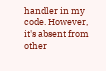handler in my code. However, it's absent from other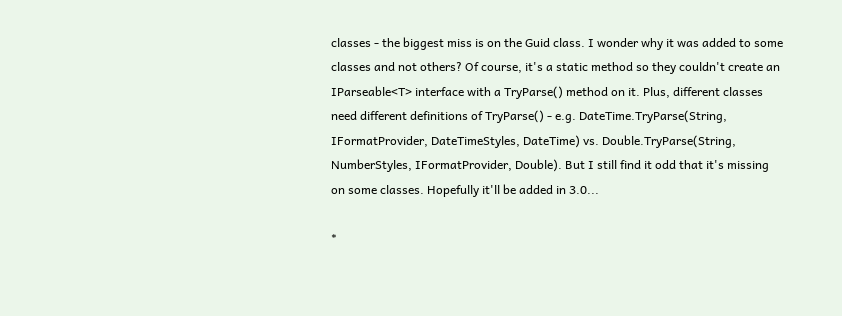classes - the biggest miss is on the Guid class. I wonder why it was added to some classes and not others? Of course, it's a static method so they couldn't create an IParseable<T> interface with a TryParse() method on it. Plus, different classes need different definitions of TryParse() - e.g. DateTime.TryParse(String, IFormatProvider, DateTimeStyles, DateTime) vs. Double.TryParse(String, NumberStyles, IFormatProvider, Double). But I still find it odd that it's missing on some classes. Hopefully it'll be added in 3.0...

*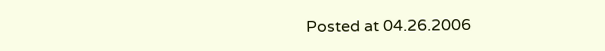Posted at 04.26.2006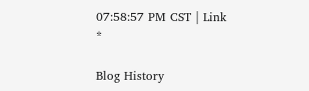07:58:57 PM CST | Link *

Blog History